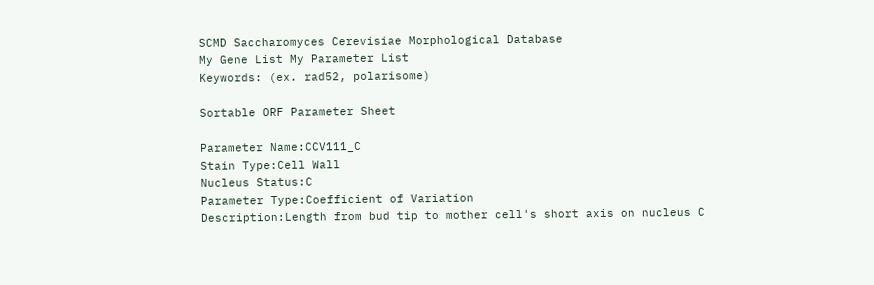SCMD Saccharomyces Cerevisiae Morphological Database
My Gene List My Parameter List
Keywords: (ex. rad52, polarisome)

Sortable ORF Parameter Sheet

Parameter Name:CCV111_C
Stain Type:Cell Wall
Nucleus Status:C
Parameter Type:Coefficient of Variation
Description:Length from bud tip to mother cell's short axis on nucleus C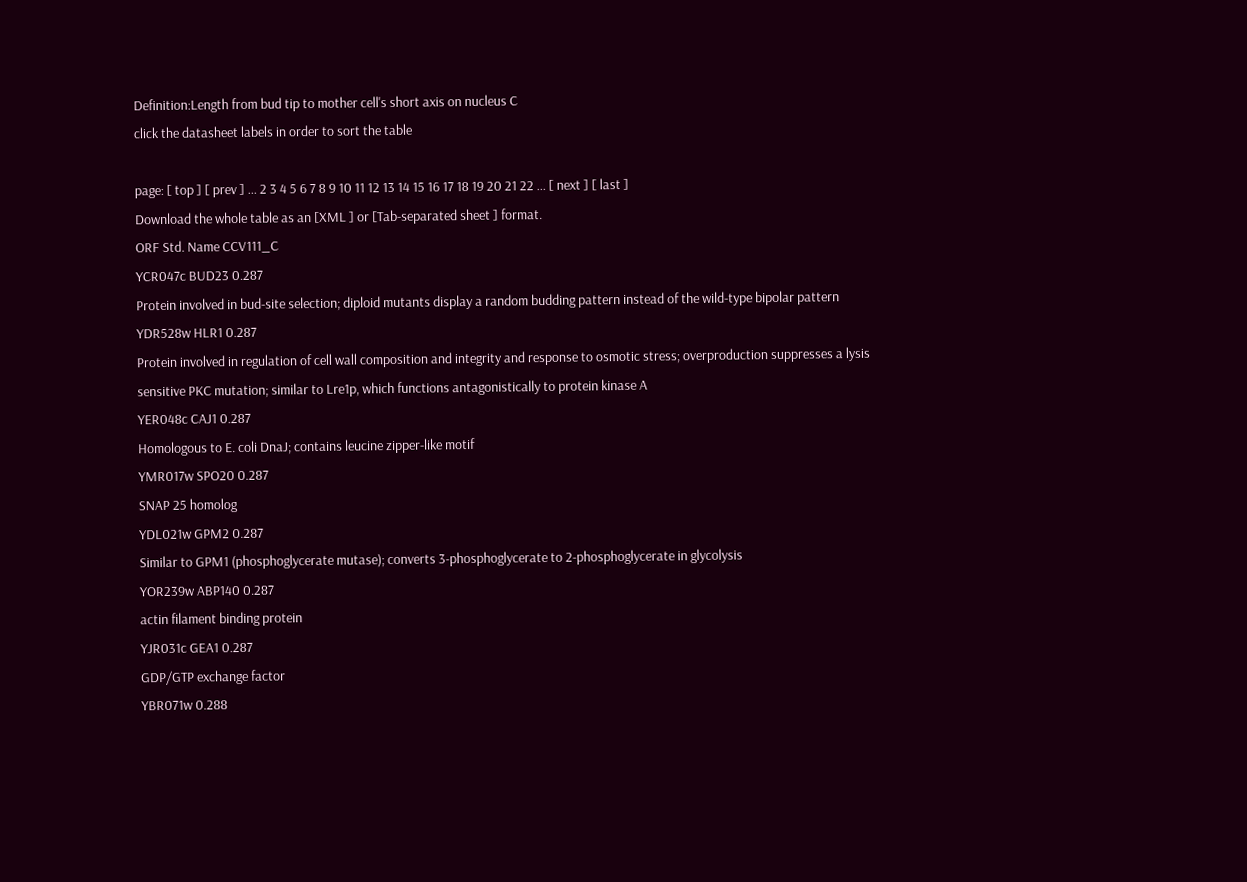Definition:Length from bud tip to mother cell's short axis on nucleus C
click the datasheet labels in order to sort the table

page: [ top ] [ prev ] ... 2 3 4 5 6 7 8 9 10 11 12 13 14 15 16 17 18 19 20 21 22 ... [ next ] [ last ]
Download the whole table as an [XML ] or [Tab-separated sheet ] format.
ORF Std. Name CCV111_C
YCR047c BUD23 0.287
Protein involved in bud-site selection; diploid mutants display a random budding pattern instead of the wild-type bipolar pattern
YDR528w HLR1 0.287
Protein involved in regulation of cell wall composition and integrity and response to osmotic stress; overproduction suppresses a lysis sensitive PKC mutation; similar to Lre1p, which functions antagonistically to protein kinase A
YER048c CAJ1 0.287
Homologous to E. coli DnaJ; contains leucine zipper-like motif
YMR017w SPO20 0.287
SNAP 25 homolog
YDL021w GPM2 0.287
Similar to GPM1 (phosphoglycerate mutase); converts 3-phosphoglycerate to 2-phosphoglycerate in glycolysis
YOR239w ABP140 0.287
actin filament binding protein
YJR031c GEA1 0.287
GDP/GTP exchange factor
YBR071w 0.288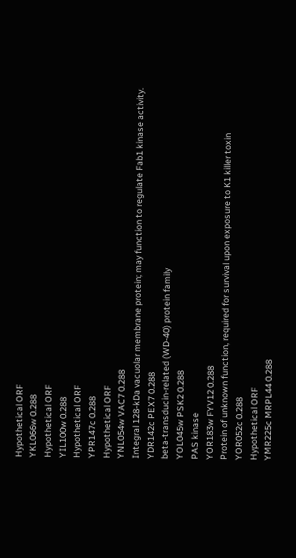Hypothetical ORF
YKL066w 0.288
Hypothetical ORF
YIL100w 0.288
Hypothetical ORF
YPR147c 0.288
Hypothetical ORF
YNL054w VAC7 0.288
Integral 128-kDa vacuolar membrane protein; may function to regulate Fab1 kinase activity.
YDR142c PEX7 0.288
beta-transducin-related (WD-40) protein family
YOL045w PSK2 0.288
PAS kinase
YOR183w FYV12 0.288
Protein of unknown function, required for survival upon exposure to K1 killer toxin
YOR052c 0.288
Hypothetical ORF
YMR225c MRPL44 0.288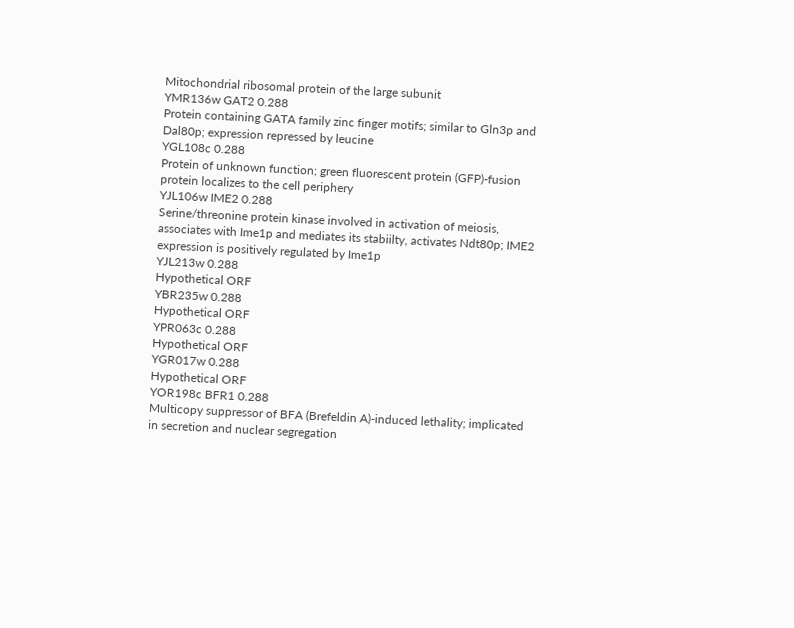Mitochondrial ribosomal protein of the large subunit
YMR136w GAT2 0.288
Protein containing GATA family zinc finger motifs; similar to Gln3p and Dal80p; expression repressed by leucine
YGL108c 0.288
Protein of unknown function; green fluorescent protein (GFP)-fusion protein localizes to the cell periphery
YJL106w IME2 0.288
Serine/threonine protein kinase involved in activation of meiosis, associates with Ime1p and mediates its stabiilty, activates Ndt80p; IME2 expression is positively regulated by Ime1p
YJL213w 0.288
Hypothetical ORF
YBR235w 0.288
Hypothetical ORF
YPR063c 0.288
Hypothetical ORF
YGR017w 0.288
Hypothetical ORF
YOR198c BFR1 0.288
Multicopy suppressor of BFA (Brefeldin A)-induced lethality; implicated in secretion and nuclear segregation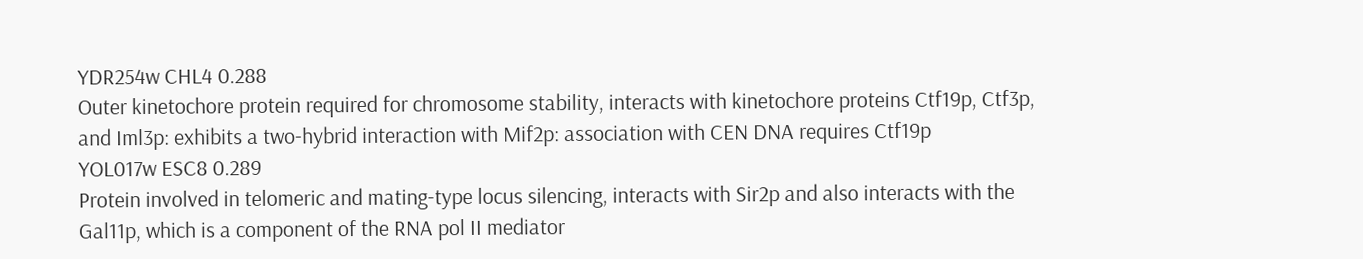YDR254w CHL4 0.288
Outer kinetochore protein required for chromosome stability, interacts with kinetochore proteins Ctf19p, Ctf3p, and Iml3p: exhibits a two-hybrid interaction with Mif2p: association with CEN DNA requires Ctf19p
YOL017w ESC8 0.289
Protein involved in telomeric and mating-type locus silencing, interacts with Sir2p and also interacts with the Gal11p, which is a component of the RNA pol II mediator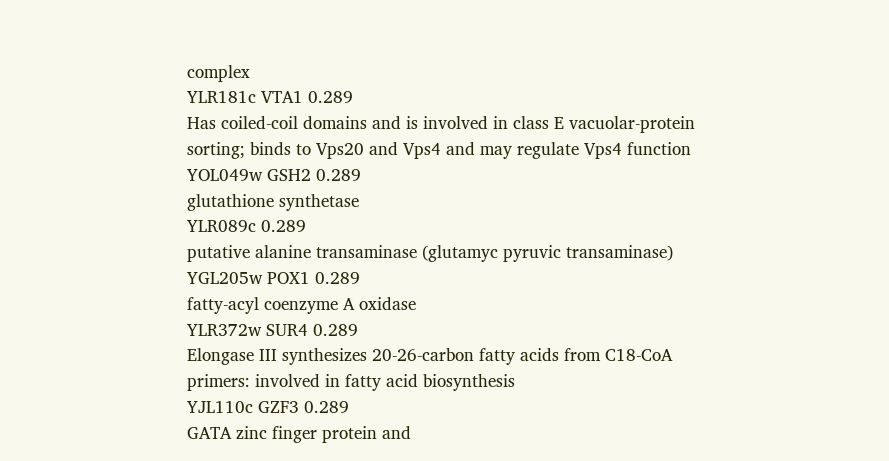complex
YLR181c VTA1 0.289
Has coiled-coil domains and is involved in class E vacuolar-protein sorting; binds to Vps20 and Vps4 and may regulate Vps4 function
YOL049w GSH2 0.289
glutathione synthetase
YLR089c 0.289
putative alanine transaminase (glutamyc pyruvic transaminase)
YGL205w POX1 0.289
fatty-acyl coenzyme A oxidase
YLR372w SUR4 0.289
Elongase III synthesizes 20-26-carbon fatty acids from C18-CoA primers: involved in fatty acid biosynthesis
YJL110c GZF3 0.289
GATA zinc finger protein and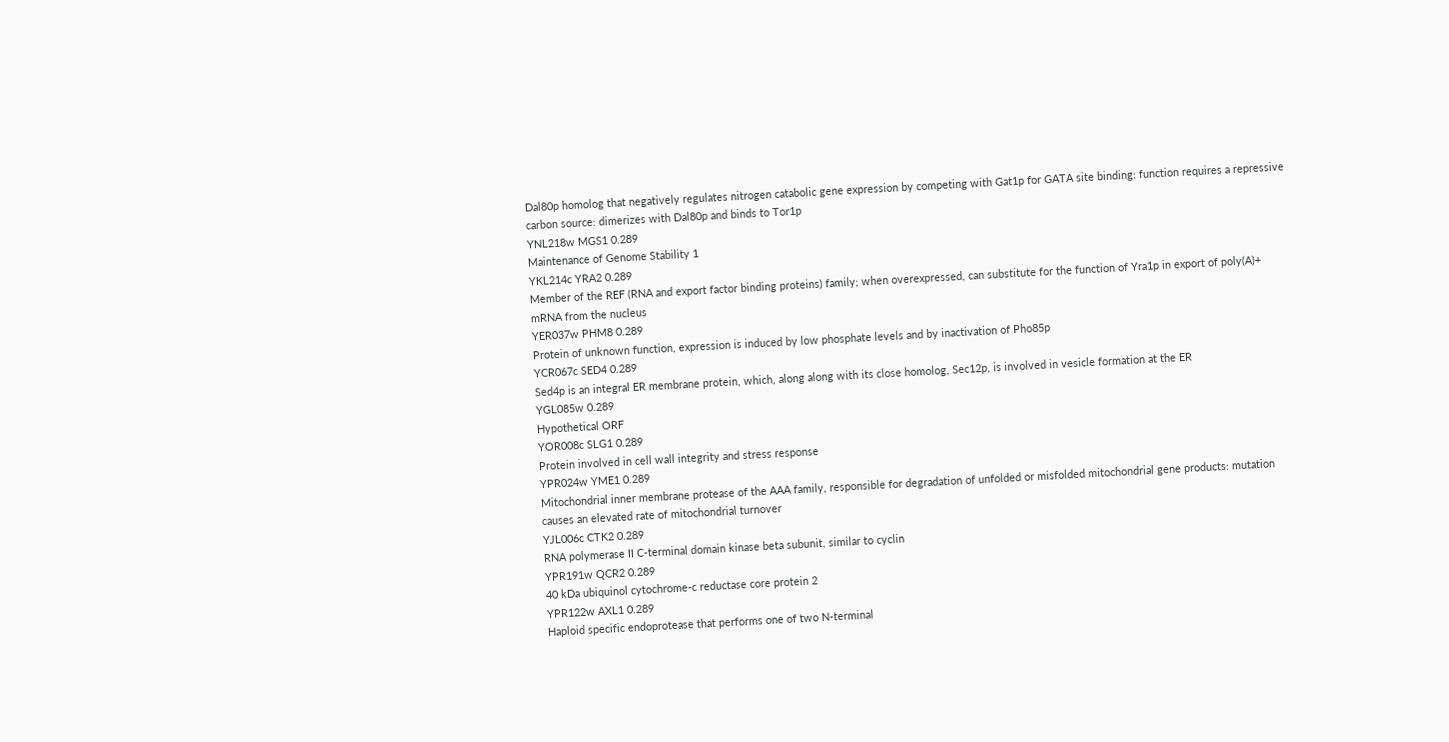Dal80p homolog that negatively regulates nitrogen catabolic gene expression by competing with Gat1p for GATA site binding: function requires a repressive carbon source: dimerizes with Dal80p and binds to Tor1p
YNL218w MGS1 0.289
Maintenance of Genome Stability 1
YKL214c YRA2 0.289
Member of the REF (RNA and export factor binding proteins) family; when overexpressed, can substitute for the function of Yra1p in export of poly(A)+ mRNA from the nucleus
YER037w PHM8 0.289
Protein of unknown function, expression is induced by low phosphate levels and by inactivation of Pho85p
YCR067c SED4 0.289
Sed4p is an integral ER membrane protein, which, along along with its close homolog, Sec12p, is involved in vesicle formation at the ER
YGL085w 0.289
Hypothetical ORF
YOR008c SLG1 0.289
Protein involved in cell wall integrity and stress response
YPR024w YME1 0.289
Mitochondrial inner membrane protease of the AAA family, responsible for degradation of unfolded or misfolded mitochondrial gene products: mutation causes an elevated rate of mitochondrial turnover
YJL006c CTK2 0.289
RNA polymerase II C-terminal domain kinase beta subunit, similar to cyclin
YPR191w QCR2 0.289
40 kDa ubiquinol cytochrome-c reductase core protein 2
YPR122w AXL1 0.289
Haploid specific endoprotease that performs one of two N-terminal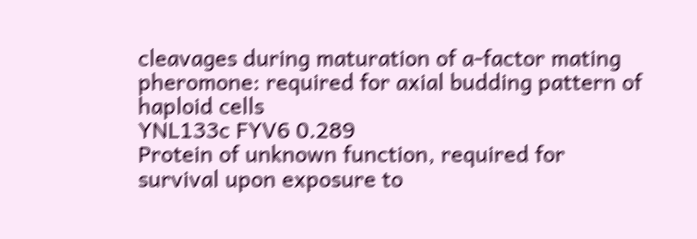cleavages during maturation of a-factor mating pheromone: required for axial budding pattern of haploid cells
YNL133c FYV6 0.289
Protein of unknown function, required for survival upon exposure to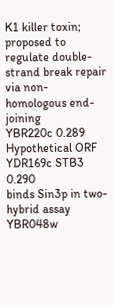K1 killer toxin; proposed to regulate double-strand break repair via non-homologous end-joining
YBR220c 0.289
Hypothetical ORF
YDR169c STB3 0.290
binds Sin3p in two-hybrid assay
YBR048w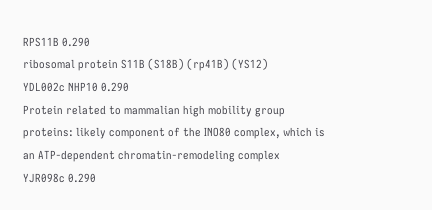RPS11B 0.290
ribosomal protein S11B (S18B) (rp41B) (YS12)
YDL002c NHP10 0.290
Protein related to mammalian high mobility group proteins: likely component of the INO80 complex, which is an ATP-dependent chromatin-remodeling complex
YJR098c 0.290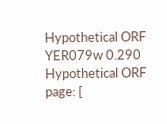Hypothetical ORF
YER079w 0.290
Hypothetical ORF
page: [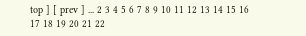top ] [ prev ] ... 2 3 4 5 6 7 8 9 10 11 12 13 14 15 16 17 18 19 20 21 22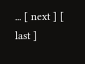... [ next ] [ last ]